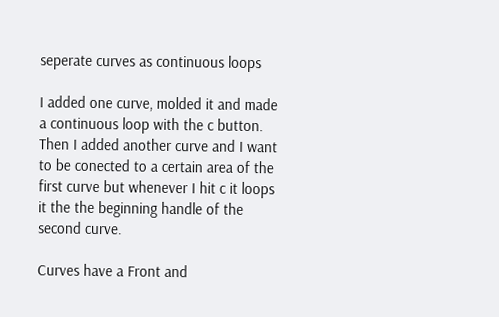seperate curves as continuous loops

I added one curve, molded it and made a continuous loop with the c button. Then I added another curve and I want to be conected to a certain area of the first curve but whenever I hit c it loops it the the beginning handle of the second curve.

Curves have a Front and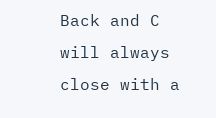Back and C will always close with a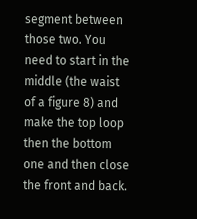segment between those two. You need to start in the middle (the waist of a figure 8) and make the top loop then the bottom one and then close the front and back.